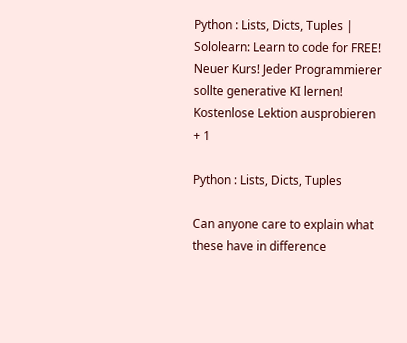Python : Lists, Dicts, Tuples | Sololearn: Learn to code for FREE!
Neuer Kurs! Jeder Programmierer sollte generative KI lernen!
Kostenlose Lektion ausprobieren
+ 1

Python : Lists, Dicts, Tuples

Can anyone care to explain what these have in difference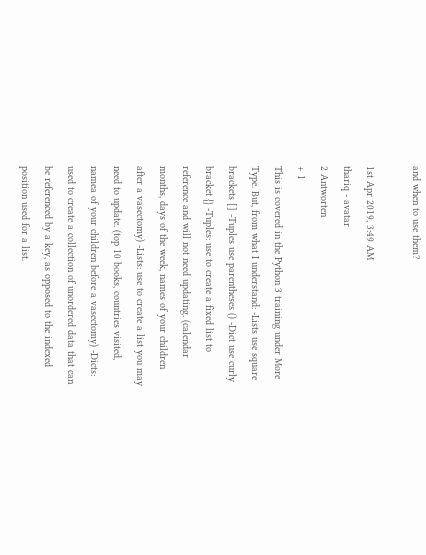and when to use them?

1st Apr 2019, 3:49 AM
thariq - avatar
2 Antworten
+ 1
This is covered in the Python 3 training under More Type. But, from what I understand: -Lists use square brackets [] -Tuples use parentheses () -Dict use curly bracket {} -Tuples: use to create a fixed list to reference and will not need updating. (calendar months, days of the week, names of your children after a vasectomy) -Lists: use to create a list you may need to update. (top 10 books, countries visited, namea of your children before a vasectomy) -Dicts: used to create a collection of unordered data that can be referenced by a key, as opposed to the indexed position used for a list.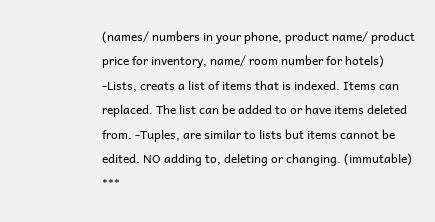(names/ numbers in your phone, product name/ product price for inventory, name/ room number for hotels) -Lists, creats a list of items that is indexed. Items can replaced. The list can be added to or have items deleted from. -Tuples, are similar to lists but items cannot be edited. NO adding to, deleting or changing. (immutable) ***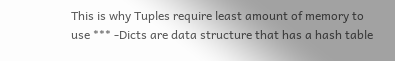This is why Tuples require least amount of memory to use *** -Dicts are data structure that has a hash table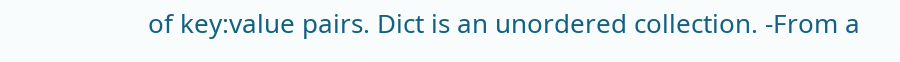of key:value pairs. Dict is an unordered collection. -From a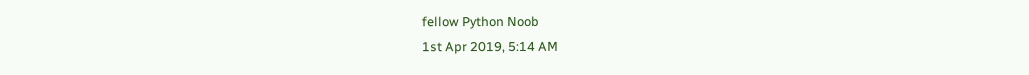fellow Python Noob
1st Apr 2019, 5:14 AM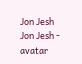Jon Jesh
Jon Jesh - avatar